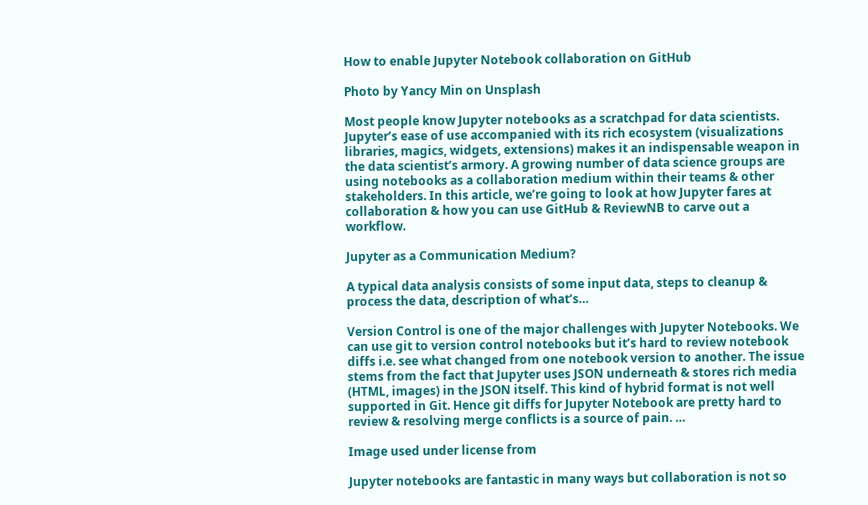How to enable Jupyter Notebook collaboration on GitHub

Photo by Yancy Min on Unsplash

Most people know Jupyter notebooks as a scratchpad for data scientists. Jupyter’s ease of use accompanied with its rich ecosystem (visualizations libraries, magics, widgets, extensions) makes it an indispensable weapon in the data scientist’s armory. A growing number of data science groups are using notebooks as a collaboration medium within their teams & other stakeholders. In this article, we’re going to look at how Jupyter fares at collaboration & how you can use GitHub & ReviewNB to carve out a workflow.

Jupyter as a Communication Medium?

A typical data analysis consists of some input data, steps to cleanup & process the data, description of what’s…

Version Control is one of the major challenges with Jupyter Notebooks. We can use git to version control notebooks but it’s hard to review notebook diffs i.e. see what changed from one notebook version to another. The issue stems from the fact that Jupyter uses JSON underneath & stores rich media (HTML, images) in the JSON itself. This kind of hybrid format is not well supported in Git. Hence git diffs for Jupyter Notebook are pretty hard to review & resolving merge conflicts is a source of pain. …

Image used under license from

Jupyter notebooks are fantastic in many ways but collaboration is not so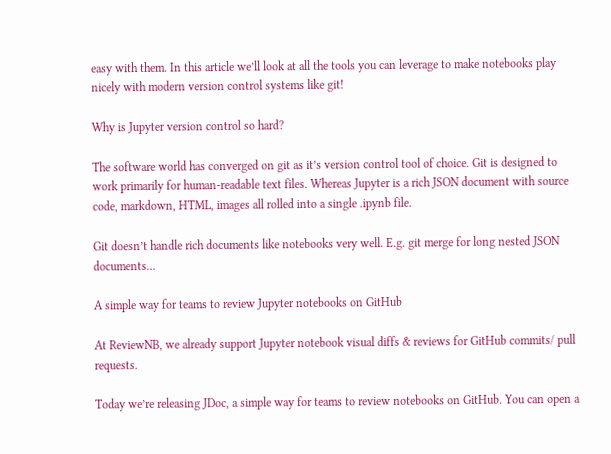easy with them. In this article we’ll look at all the tools you can leverage to make notebooks play nicely with modern version control systems like git!

Why is Jupyter version control so hard?

The software world has converged on git as it’s version control tool of choice. Git is designed to work primarily for human-readable text files. Whereas Jupyter is a rich JSON document with source code, markdown, HTML, images all rolled into a single .ipynb file.

Git doesn’t handle rich documents like notebooks very well. E.g. git merge for long nested JSON documents…

A simple way for teams to review Jupyter notebooks on GitHub

At ReviewNB, we already support Jupyter notebook visual diffs & reviews for GitHub commits/ pull requests.

Today we’re releasing JDoc, a simple way for teams to review notebooks on GitHub. You can open a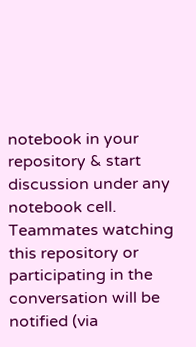notebook in your repository & start discussion under any notebook cell. Teammates watching this repository or participating in the conversation will be notified (via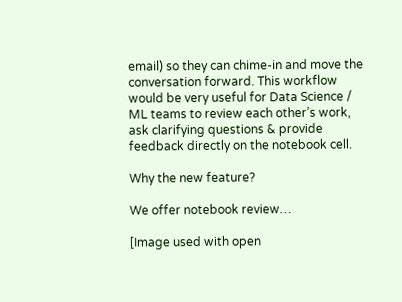email) so they can chime-in and move the conversation forward. This workflow would be very useful for Data Science / ML teams to review each other’s work, ask clarifying questions & provide feedback directly on the notebook cell.

Why the new feature?

We offer notebook review…

[Image used with open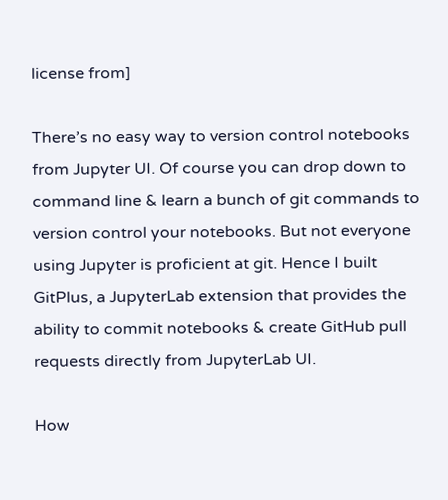license from]

There’s no easy way to version control notebooks from Jupyter UI. Of course you can drop down to command line & learn a bunch of git commands to version control your notebooks. But not everyone using Jupyter is proficient at git. Hence I built GitPlus, a JupyterLab extension that provides the ability to commit notebooks & create GitHub pull requests directly from JupyterLab UI.

How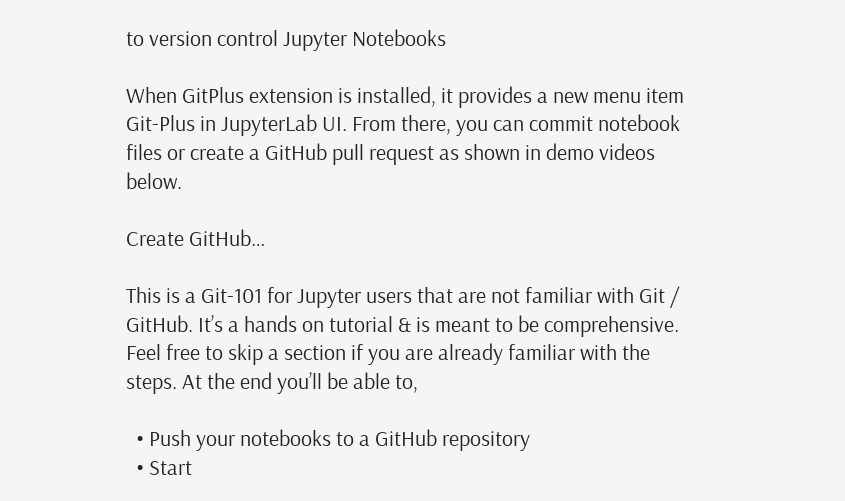to version control Jupyter Notebooks

When GitPlus extension is installed, it provides a new menu item Git-Plus in JupyterLab UI. From there, you can commit notebook files or create a GitHub pull request as shown in demo videos below.

Create GitHub…

This is a Git-101 for Jupyter users that are not familiar with Git / GitHub. It’s a hands on tutorial & is meant to be comprehensive. Feel free to skip a section if you are already familiar with the steps. At the end you’ll be able to,

  • Push your notebooks to a GitHub repository
  • Start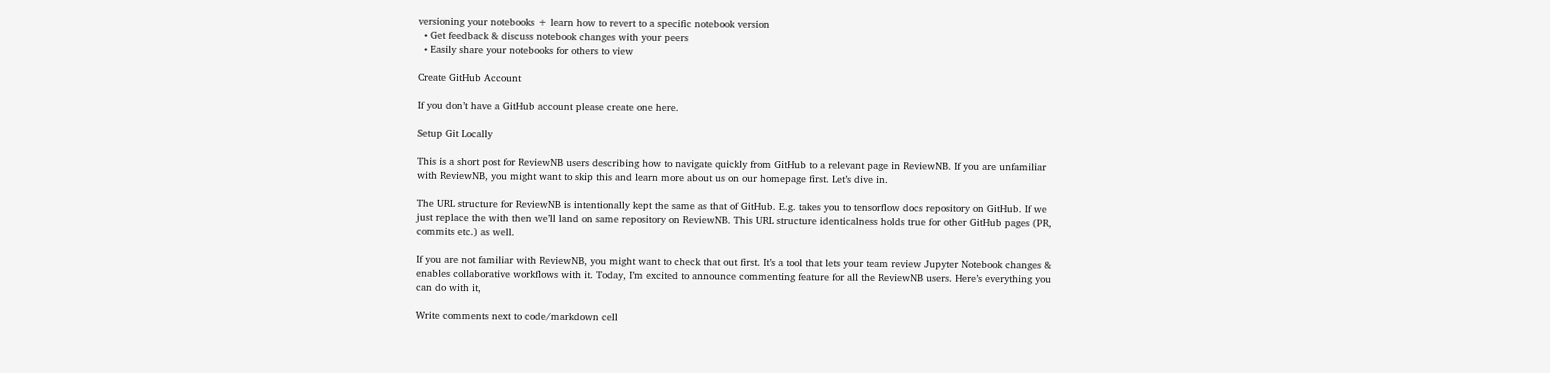versioning your notebooks + learn how to revert to a specific notebook version
  • Get feedback & discuss notebook changes with your peers
  • Easily share your notebooks for others to view

Create GitHub Account

If you don’t have a GitHub account please create one here.

Setup Git Locally

This is a short post for ReviewNB users describing how to navigate quickly from GitHub to a relevant page in ReviewNB. If you are unfamiliar with ReviewNB, you might want to skip this and learn more about us on our homepage first. Let’s dive in.

The URL structure for ReviewNB is intentionally kept the same as that of GitHub. E.g. takes you to tensorflow docs repository on GitHub. If we just replace the with then we’ll land on same repository on ReviewNB. This URL structure identicalness holds true for other GitHub pages (PR, commits etc.) as well.

If you are not familiar with ReviewNB, you might want to check that out first. It’s a tool that lets your team review Jupyter Notebook changes & enables collaborative workflows with it. Today, I’m excited to announce commenting feature for all the ReviewNB users. Here’s everything you can do with it,

Write comments next to code/markdown cell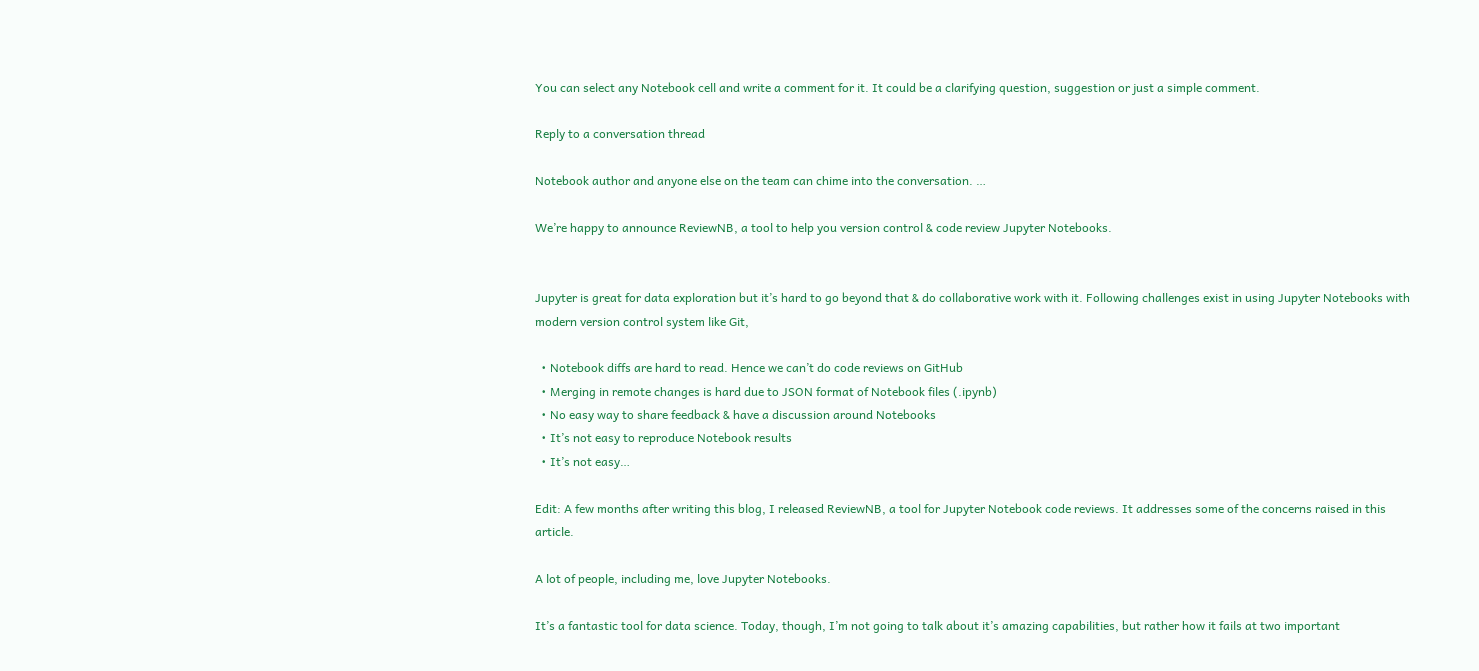You can select any Notebook cell and write a comment for it. It could be a clarifying question, suggestion or just a simple comment.

Reply to a conversation thread

Notebook author and anyone else on the team can chime into the conversation. …

We’re happy to announce ReviewNB, a tool to help you version control & code review Jupyter Notebooks.


Jupyter is great for data exploration but it’s hard to go beyond that & do collaborative work with it. Following challenges exist in using Jupyter Notebooks with modern version control system like Git,

  • Notebook diffs are hard to read. Hence we can’t do code reviews on GitHub
  • Merging in remote changes is hard due to JSON format of Notebook files (.ipynb)
  • No easy way to share feedback & have a discussion around Notebooks
  • It’s not easy to reproduce Notebook results
  • It’s not easy…

Edit: A few months after writing this blog, I released ReviewNB, a tool for Jupyter Notebook code reviews. It addresses some of the concerns raised in this article.

A lot of people, including me, love Jupyter Notebooks.

It’s a fantastic tool for data science. Today, though, I’m not going to talk about it’s amazing capabilities, but rather how it fails at two important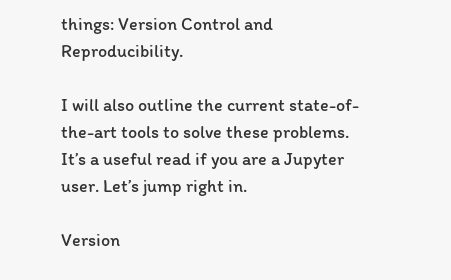things: Version Control and Reproducibility.

I will also outline the current state-of-the-art tools to solve these problems. It’s a useful read if you are a Jupyter user. Let’s jump right in.

Version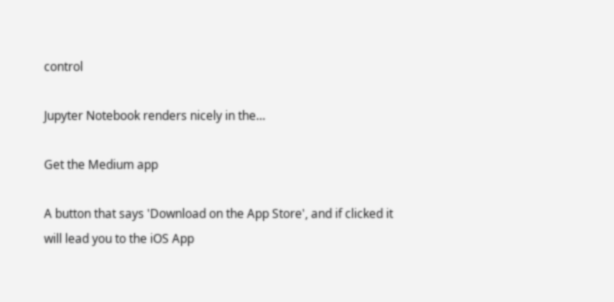control

Jupyter Notebook renders nicely in the…

Get the Medium app

A button that says 'Download on the App Store', and if clicked it will lead you to the iOS App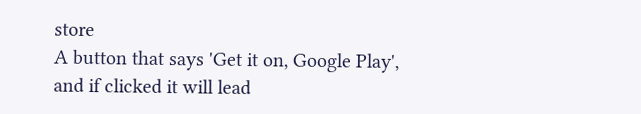store
A button that says 'Get it on, Google Play', and if clicked it will lead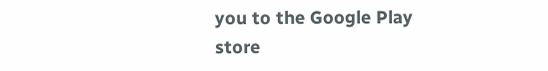you to the Google Play store